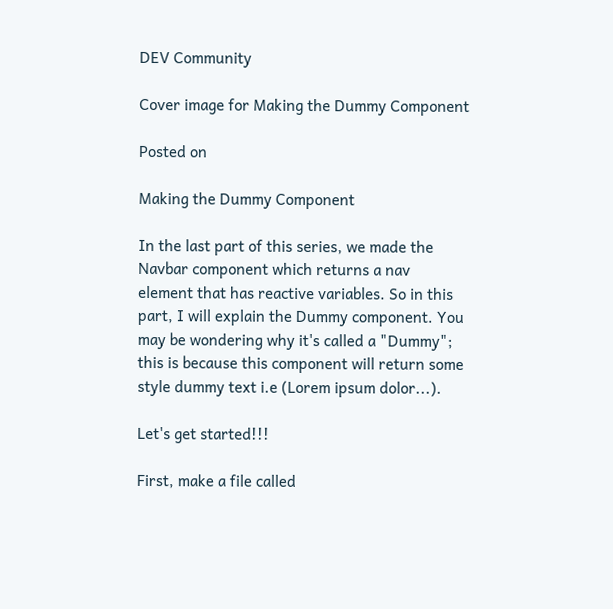DEV Community

Cover image for Making the Dummy Component

Posted on

Making the Dummy Component

In the last part of this series, we made the Navbar component which returns a nav element that has reactive variables. So in this part, I will explain the Dummy component. You may be wondering why it's called a "Dummy"; this is because this component will return some style dummy text i.e (Lorem ipsum dolor...).

Let's get started!!!

First, make a file called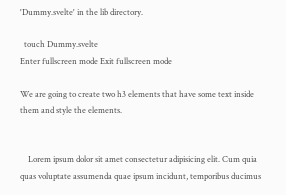'Dummy.svelte' in the lib directory.

  touch Dummy.svelte
Enter fullscreen mode Exit fullscreen mode

We are going to create two h3 elements that have some text inside them and style the elements.


    Lorem ipsum dolor sit amet consectetur adipisicing elit. Cum quia quas voluptate assumenda quae ipsum incidunt, temporibus ducimus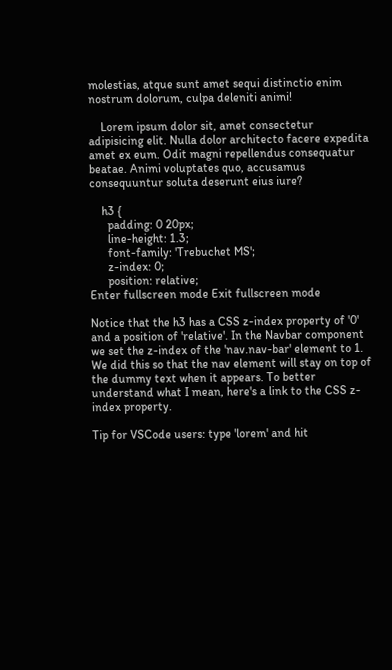molestias, atque sunt amet sequi distinctio enim nostrum dolorum, culpa deleniti animi!

    Lorem ipsum dolor sit, amet consectetur adipisicing elit. Nulla dolor architecto facere expedita amet ex eum. Odit magni repellendus consequatur beatae. Animi voluptates quo, accusamus consequuntur soluta deserunt eius iure?

    h3 {
      padding: 0 20px;
      line-height: 1.3;
      font-family: 'Trebuchet MS';
      z-index: 0;
      position: relative;
Enter fullscreen mode Exit fullscreen mode

Notice that the h3 has a CSS z-index property of '0' and a position of 'relative'. In the Navbar component we set the z-index of the 'nav.nav-bar' element to 1. We did this so that the nav element will stay on top of the dummy text when it appears. To better understand what I mean, here's a link to the CSS z-index property.

Tip for VSCode users: type 'lorem' and hit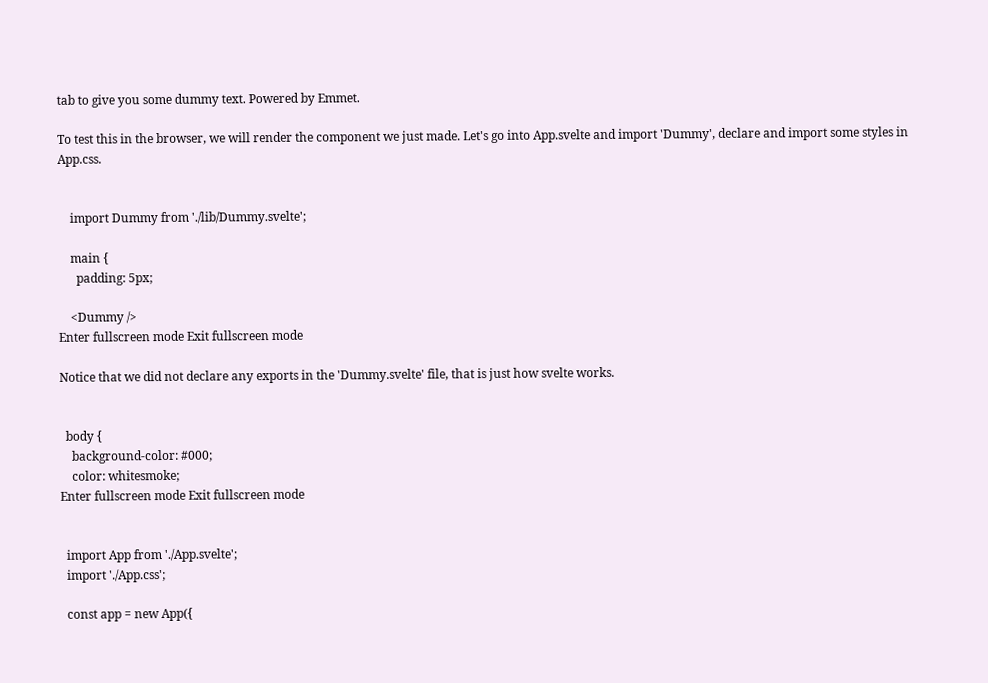tab to give you some dummy text. Powered by Emmet.

To test this in the browser, we will render the component we just made. Let's go into App.svelte and import 'Dummy', declare and import some styles in App.css.


    import Dummy from './lib/Dummy.svelte';

    main {
      padding: 5px;

    <Dummy />
Enter fullscreen mode Exit fullscreen mode

Notice that we did not declare any exports in the 'Dummy.svelte' file, that is just how svelte works.


  body {
    background-color: #000;
    color: whitesmoke;
Enter fullscreen mode Exit fullscreen mode


  import App from './App.svelte';
  import './App.css';

  const app = new App({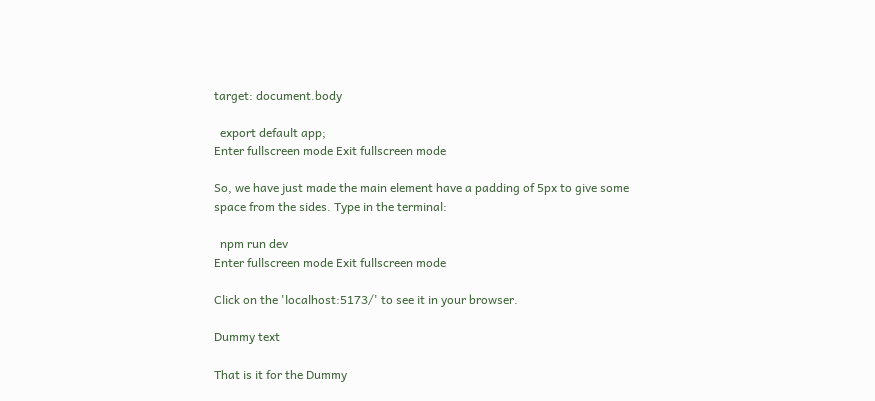target: document.body

  export default app;
Enter fullscreen mode Exit fullscreen mode

So, we have just made the main element have a padding of 5px to give some space from the sides. Type in the terminal:

  npm run dev
Enter fullscreen mode Exit fullscreen mode

Click on the 'localhost:5173/' to see it in your browser.

Dummy text

That is it for the Dummy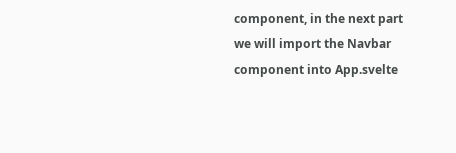component, in the next part we will import the Navbar component into App.svelte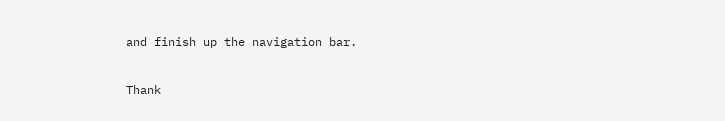and finish up the navigation bar.

Thank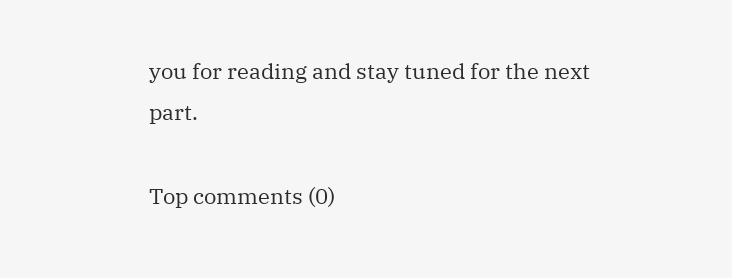you for reading and stay tuned for the next part.

Top comments (0)